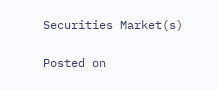Securities Market(s)

Posted on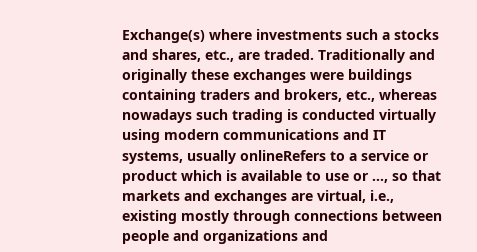Exchange(s) where investments such a stocks and shares, etc., are traded. Traditionally and originally these exchanges were buildings containing traders and brokers, etc., whereas nowadays such trading is conducted virtually using modern communications and IT systems, usually onlineRefers to a service or product which is available to use or ..., so that markets and exchanges are virtual, i.e., existing mostly through connections between people and organizations and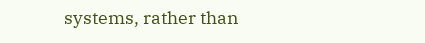systems, rather than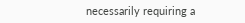necessarily requiring a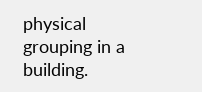physical grouping in a building.